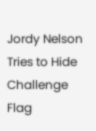Jordy Nelson Tries to Hide Challenge Flag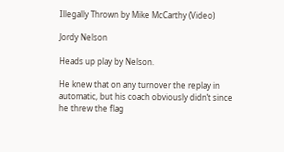Illegally Thrown by Mike McCarthy (Video)

Jordy Nelson

Heads up play by Nelson.

He knew that on any turnover the replay in automatic, but his coach obviously didn’t since he threw the flag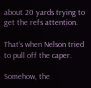about 20 yards trying to get the refs attention.

That’s when Nelson tried to pull off the caper.

Somehow, the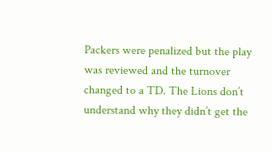Packers were penalized but the play was reviewed and the turnover changed to a TD. The Lions don’t understand why they didn’t get the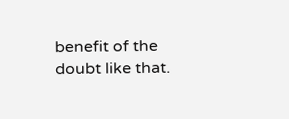benefit of the doubt like that.